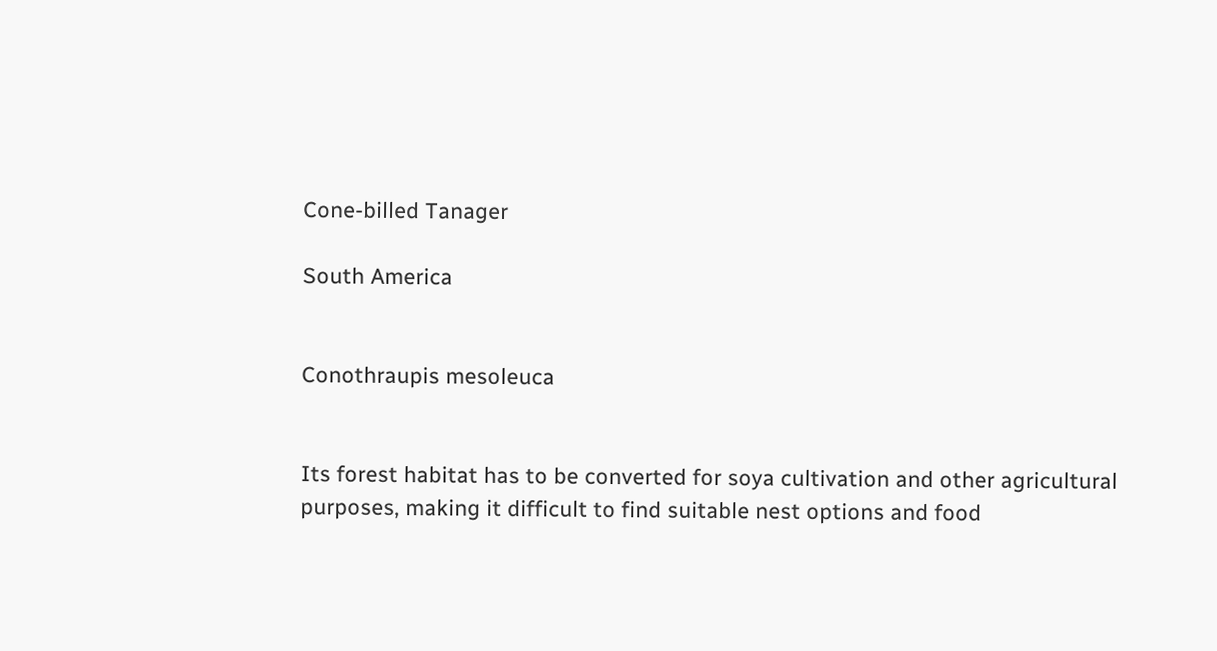Cone-billed Tanager

South America


Conothraupis mesoleuca


Its forest habitat has to be converted for soya cultivation and other agricultural purposes, making it difficult to find suitable nest options and food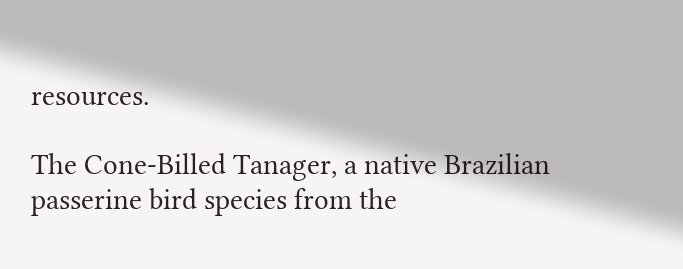resources.

The Cone-Billed Tanager, a native Brazilian passerine bird species from the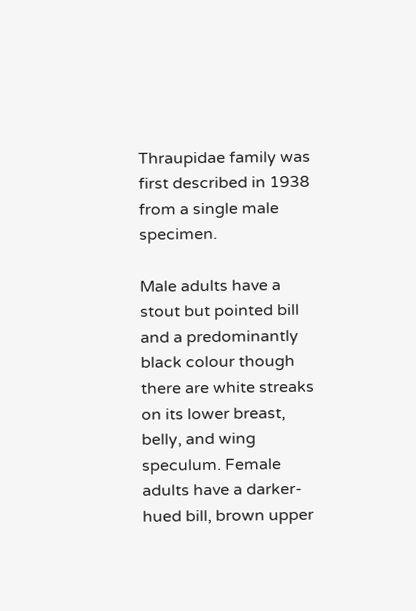Thraupidae family was first described in 1938 from a single male specimen.

Male adults have a stout but pointed bill and a predominantly black colour though there are white streaks on its lower breast, belly, and wing speculum. Female adults have a darker-hued bill, brown upper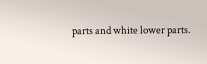parts and white lower parts.